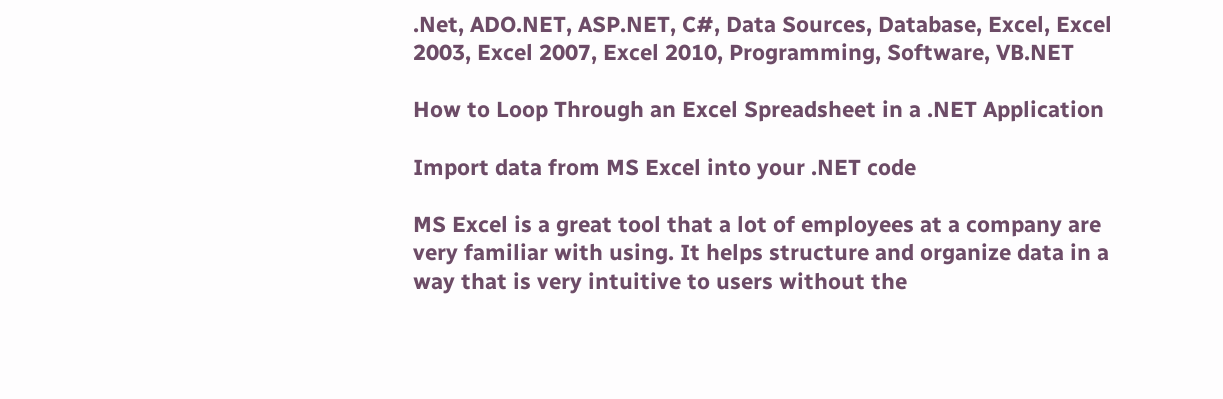.Net, ADO.NET, ASP.NET, C#, Data Sources, Database, Excel, Excel 2003, Excel 2007, Excel 2010, Programming, Software, VB.NET

How to Loop Through an Excel Spreadsheet in a .NET Application

Import data from MS Excel into your .NET code

MS Excel is a great tool that a lot of employees at a company are very familiar with using. It helps structure and organize data in a way that is very intuitive to users without the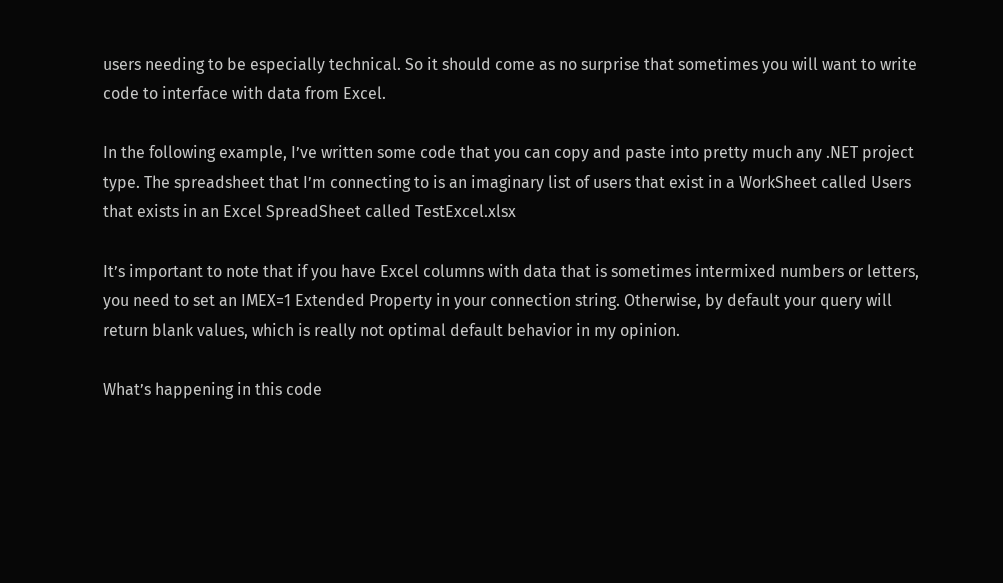users needing to be especially technical. So it should come as no surprise that sometimes you will want to write code to interface with data from Excel.

In the following example, I’ve written some code that you can copy and paste into pretty much any .NET project type. The spreadsheet that I’m connecting to is an imaginary list of users that exist in a WorkSheet called Users that exists in an Excel SpreadSheet called TestExcel.xlsx

It’s important to note that if you have Excel columns with data that is sometimes intermixed numbers or letters, you need to set an IMEX=1 Extended Property in your connection string. Otherwise, by default your query will return blank values, which is really not optimal default behavior in my opinion.

What’s happening in this code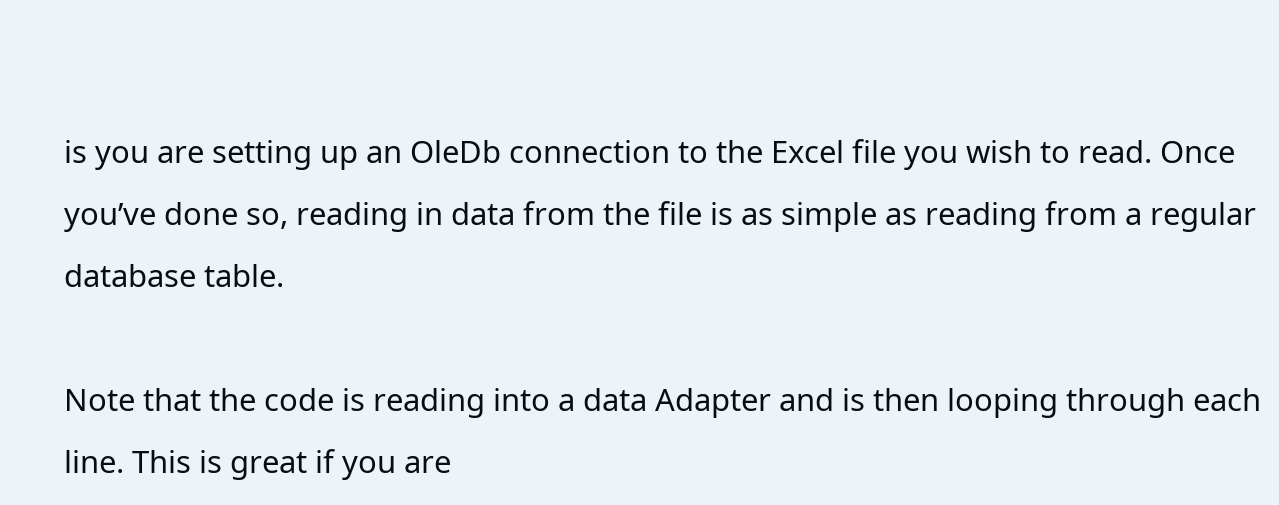is you are setting up an OleDb connection to the Excel file you wish to read. Once you’ve done so, reading in data from the file is as simple as reading from a regular database table.

Note that the code is reading into a data Adapter and is then looping through each line. This is great if you are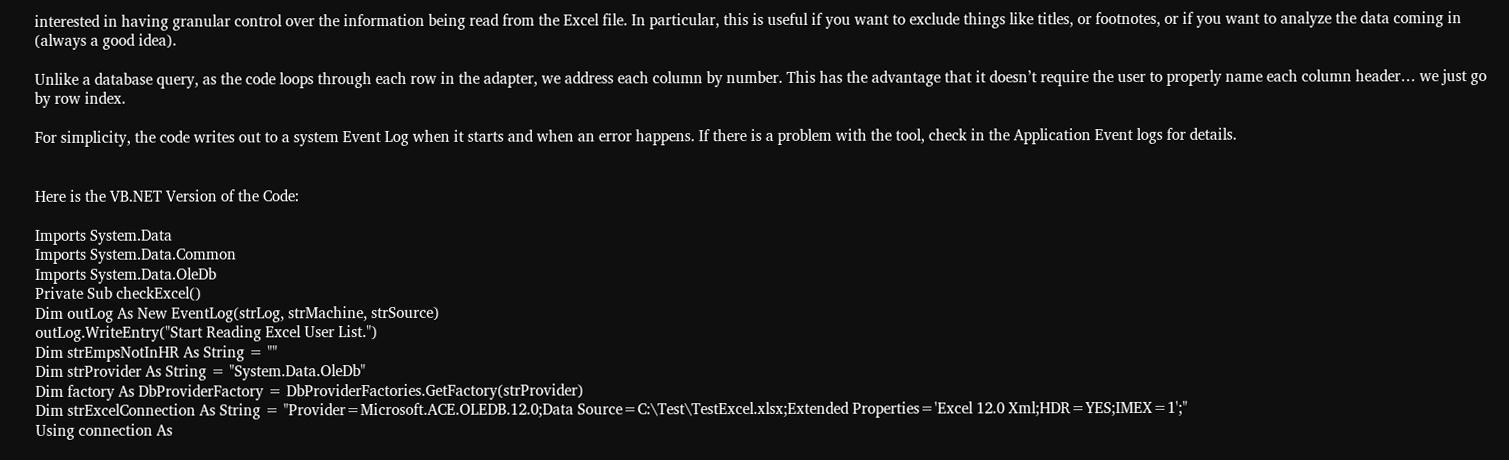interested in having granular control over the information being read from the Excel file. In particular, this is useful if you want to exclude things like titles, or footnotes, or if you want to analyze the data coming in (always a good idea).

Unlike a database query, as the code loops through each row in the adapter, we address each column by number. This has the advantage that it doesn’t require the user to properly name each column header… we just go by row index.

For simplicity, the code writes out to a system Event Log when it starts and when an error happens. If there is a problem with the tool, check in the Application Event logs for details.


Here is the VB.NET Version of the Code:

Imports System.Data
Imports System.Data.Common
Imports System.Data.OleDb
Private Sub checkExcel()
Dim outLog As New EventLog(strLog, strMachine, strSource)
outLog.WriteEntry("Start Reading Excel User List.")
Dim strEmpsNotInHR As String = ""
Dim strProvider As String = "System.Data.OleDb"
Dim factory As DbProviderFactory = DbProviderFactories.GetFactory(strProvider)
Dim strExcelConnection As String = "Provider=Microsoft.ACE.OLEDB.12.0;Data Source=C:\Test\TestExcel.xlsx;Extended Properties='Excel 12.0 Xml;HDR=YES;IMEX=1';"
Using connection As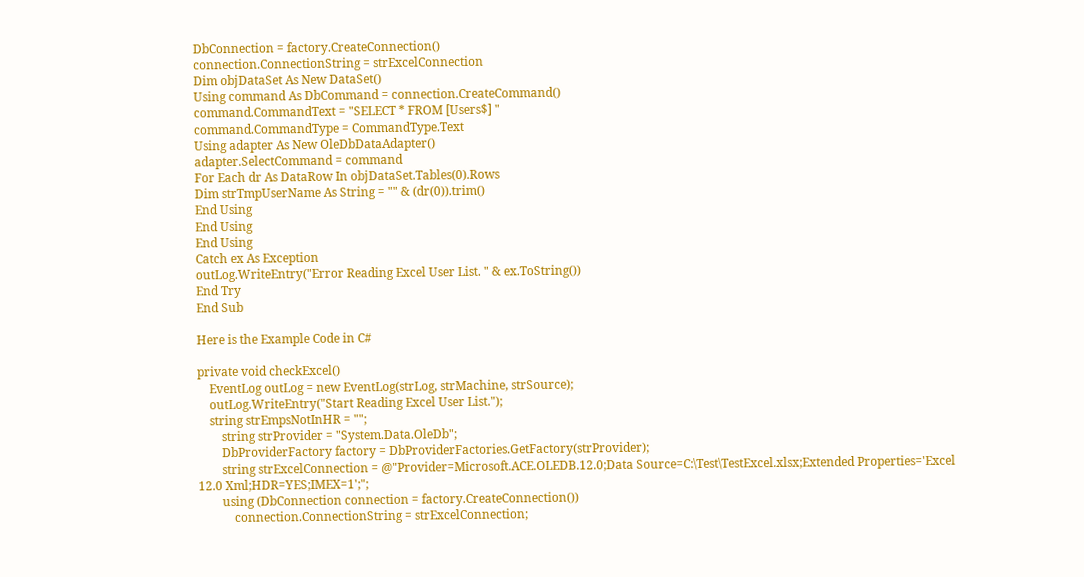DbConnection = factory.CreateConnection()
connection.ConnectionString = strExcelConnection
Dim objDataSet As New DataSet()
Using command As DbCommand = connection.CreateCommand()
command.CommandText = "SELECT * FROM [Users$] "
command.CommandType = CommandType.Text
Using adapter As New OleDbDataAdapter()
adapter.SelectCommand = command
For Each dr As DataRow In objDataSet.Tables(0).Rows
Dim strTmpUserName As String = "" & (dr(0)).trim()
End Using
End Using
End Using
Catch ex As Exception
outLog.WriteEntry("Error Reading Excel User List. " & ex.ToString())
End Try
End Sub

Here is the Example Code in C#

private void checkExcel()
    EventLog outLog = new EventLog(strLog, strMachine, strSource);
    outLog.WriteEntry("Start Reading Excel User List.");
    string strEmpsNotInHR = "";
        string strProvider = "System.Data.OleDb";
        DbProviderFactory factory = DbProviderFactories.GetFactory(strProvider);
        string strExcelConnection = @"Provider=Microsoft.ACE.OLEDB.12.0;Data Source=C:\Test\TestExcel.xlsx;Extended Properties='Excel 12.0 Xml;HDR=YES;IMEX=1';";
        using (DbConnection connection = factory.CreateConnection())
            connection.ConnectionString = strExcelConnection;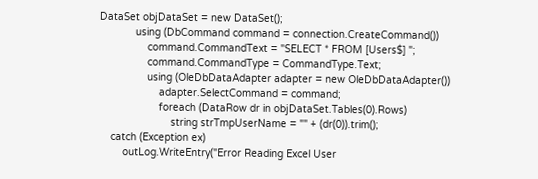DataSet objDataSet = new DataSet();
            using (DbCommand command = connection.CreateCommand())
                command.CommandText = "SELECT * FROM [Users$] ";
                command.CommandType = CommandType.Text;
                using (OleDbDataAdapter adapter = new OleDbDataAdapter())
                    adapter.SelectCommand = command;
                    foreach (DataRow dr in objDataSet.Tables(0).Rows)
                        string strTmpUserName = "" + (dr(0)).trim();
    catch (Exception ex)
        outLog.WriteEntry("Error Reading Excel User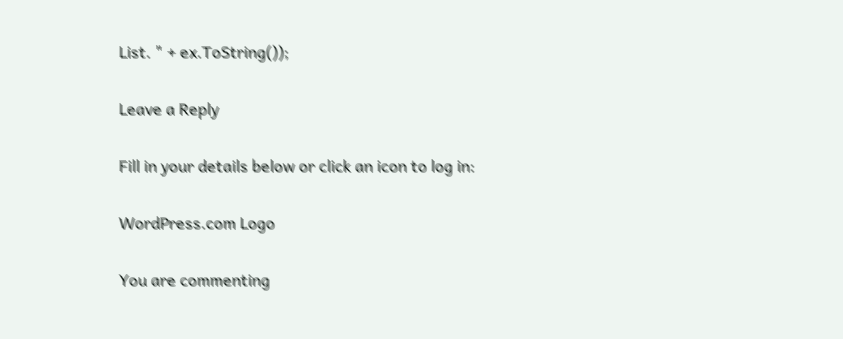List. " + ex.ToString());

Leave a Reply

Fill in your details below or click an icon to log in:

WordPress.com Logo

You are commenting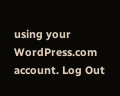using your WordPress.com account. Log Out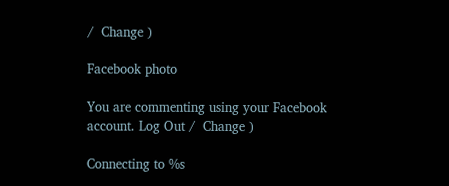/  Change )

Facebook photo

You are commenting using your Facebook account. Log Out /  Change )

Connecting to %s